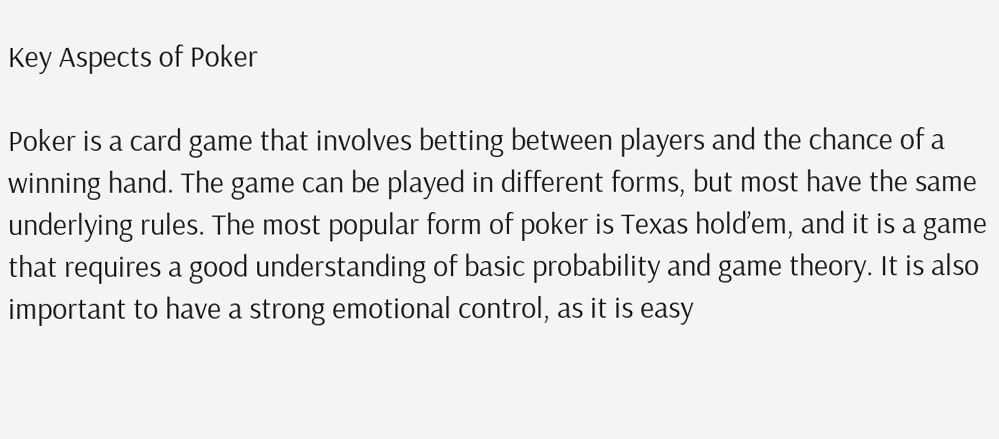Key Aspects of Poker

Poker is a card game that involves betting between players and the chance of a winning hand. The game can be played in different forms, but most have the same underlying rules. The most popular form of poker is Texas hold’em, and it is a game that requires a good understanding of basic probability and game theory. It is also important to have a strong emotional control, as it is easy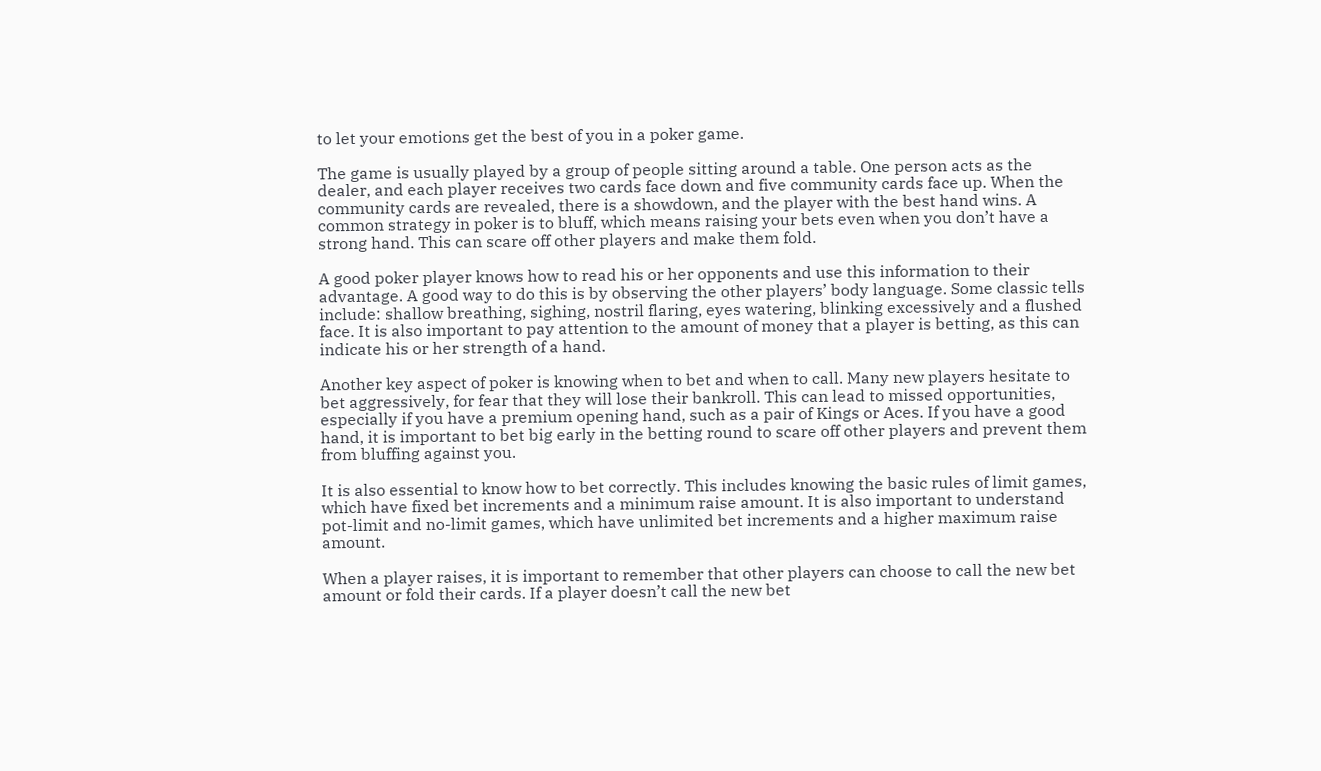to let your emotions get the best of you in a poker game.

The game is usually played by a group of people sitting around a table. One person acts as the dealer, and each player receives two cards face down and five community cards face up. When the community cards are revealed, there is a showdown, and the player with the best hand wins. A common strategy in poker is to bluff, which means raising your bets even when you don’t have a strong hand. This can scare off other players and make them fold.

A good poker player knows how to read his or her opponents and use this information to their advantage. A good way to do this is by observing the other players’ body language. Some classic tells include: shallow breathing, sighing, nostril flaring, eyes watering, blinking excessively and a flushed face. It is also important to pay attention to the amount of money that a player is betting, as this can indicate his or her strength of a hand.

Another key aspect of poker is knowing when to bet and when to call. Many new players hesitate to bet aggressively, for fear that they will lose their bankroll. This can lead to missed opportunities, especially if you have a premium opening hand, such as a pair of Kings or Aces. If you have a good hand, it is important to bet big early in the betting round to scare off other players and prevent them from bluffing against you.

It is also essential to know how to bet correctly. This includes knowing the basic rules of limit games, which have fixed bet increments and a minimum raise amount. It is also important to understand pot-limit and no-limit games, which have unlimited bet increments and a higher maximum raise amount.

When a player raises, it is important to remember that other players can choose to call the new bet amount or fold their cards. If a player doesn’t call the new bet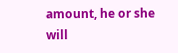amount, he or she will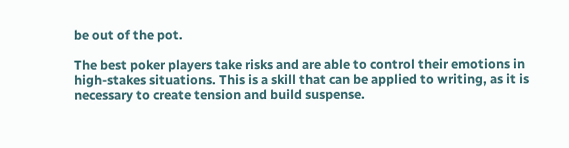be out of the pot.

The best poker players take risks and are able to control their emotions in high-stakes situations. This is a skill that can be applied to writing, as it is necessary to create tension and build suspense.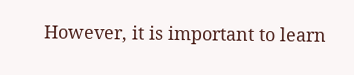However, it is important to learn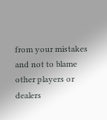from your mistakes and not to blame other players or dealers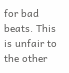for bad beats. This is unfair to the other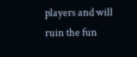players and will ruin the fun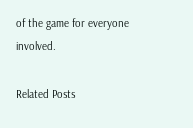of the game for everyone involved.

Related Posts